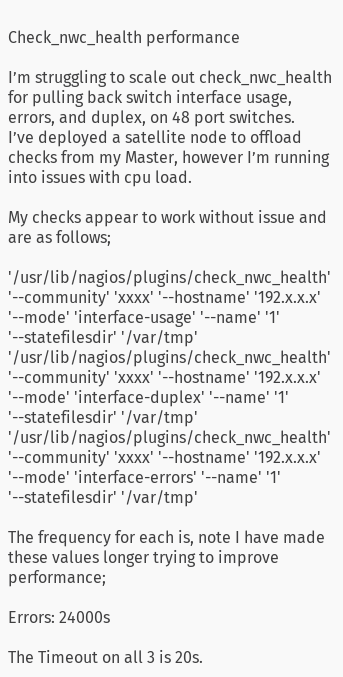Check_nwc_health performance

I’m struggling to scale out check_nwc_health for pulling back switch interface usage, errors, and duplex, on 48 port switches.
I’ve deployed a satellite node to offload checks from my Master, however I’m running into issues with cpu load.

My checks appear to work without issue and are as follows;

'/usr/lib/nagios/plugins/check_nwc_health' '--community' 'xxxx' '--hostname' '192.x.x.x' '--mode' 'interface-usage' '--name' '1' '--statefilesdir' '/var/tmp'
'/usr/lib/nagios/plugins/check_nwc_health' '--community' 'xxxx' '--hostname' '192.x.x.x' '--mode' 'interface-duplex' '--name' '1' '--statefilesdir' '/var/tmp'
'/usr/lib/nagios/plugins/check_nwc_health' '--community' 'xxxx' '--hostname' '192.x.x.x' '--mode' 'interface-errors' '--name' '1' '--statefilesdir' '/var/tmp'

The frequency for each is, note I have made these values longer trying to improve performance;

Errors: 24000s

The Timeout on all 3 is 20s.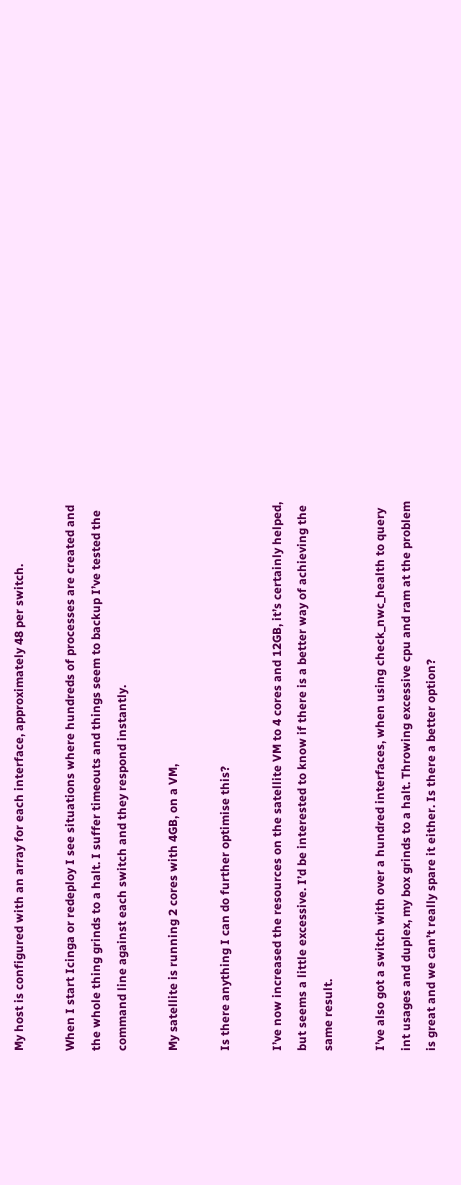My host is configured with an array for each interface, approximately 48 per switch.

When I start Icinga or redeploy I see situations where hundreds of processes are created and the whole thing grinds to a halt. I suffer timeouts and things seem to backup I’ve tested the command line against each switch and they respond instantly.

My satellite is running 2 cores with 4GB, on a VM,

Is there anything I can do further optimise this?

I’ve now increased the resources on the satellite VM to 4 cores and 12GB, it’s certainly helped, but seems a little excessive. I’d be interested to know if there is a better way of achieving the same result.

I’ve also got a switch with over a hundred interfaces, when using check_nwc_health to query int usages and duplex, my box grinds to a halt. Throwing excessive cpu and ram at the problem is great and we can’t really spare it either. Is there a better option?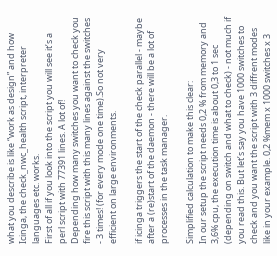what you describe is like “work as design” and how Icinga, the check_nwc_health script, interpreter languages etc. works.
First of all if you look into the script you will see it’s a perl script with 77391 lines. A lot of!
Depending how many switches you want to check you fire this script with this many lines against the switches - 3 times! (for every mode one time).So not very efficient on large environments.

if icinga triggers the start of the check parallel - maybe after a (re)start of the daemon - there will be a lot of processes in the task manager.

Simplified calculation to make this clear:
In our setup the script needs 0,2 % from memory and 3,6% cpu, the execution time is about 0,3 to 1 sec (depending on switch and what to check) - not much if you read this. But let’s say you have 1000 switches to check and you want the script with 3 diffrent modes like in your example. 0,2 %mem x 1000 switches x 3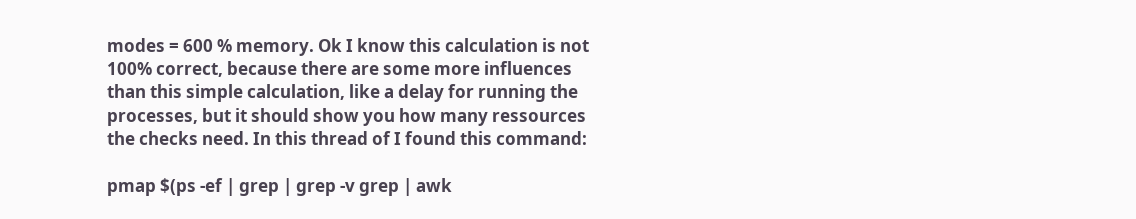modes = 600 % memory. Ok I know this calculation is not 100% correct, because there are some more influences than this simple calculation, like a delay for running the processes, but it should show you how many ressources the checks need. In this thread of I found this command:

pmap $(ps -ef | grep | grep -v grep | awk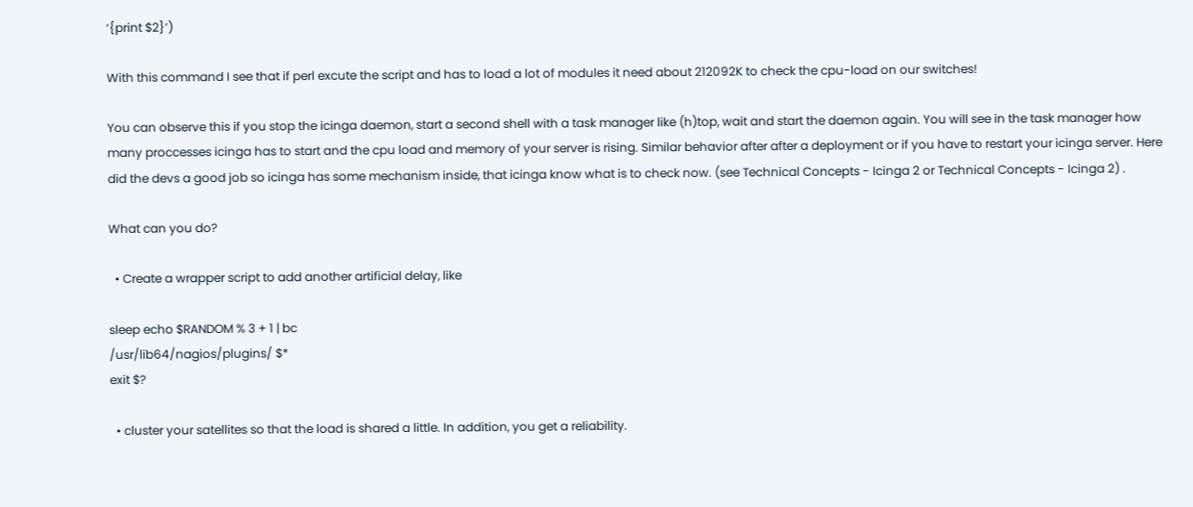‘{print $2}’)

With this command I see that if perl excute the script and has to load a lot of modules it need about 212092K to check the cpu-load on our switches!

You can observe this if you stop the icinga daemon, start a second shell with a task manager like (h)top, wait and start the daemon again. You will see in the task manager how many proccesses icinga has to start and the cpu load and memory of your server is rising. Similar behavior after after a deployment or if you have to restart your icinga server. Here did the devs a good job so icinga has some mechanism inside, that icinga know what is to check now. (see Technical Concepts - Icinga 2 or Technical Concepts - Icinga 2) .

What can you do?

  • Create a wrapper script to add another artificial delay, like

sleep echo $RANDOM % 3 + 1 | bc
/usr/lib64/nagios/plugins/ $*
exit $?

  • cluster your satellites so that the load is shared a little. In addition, you get a reliability.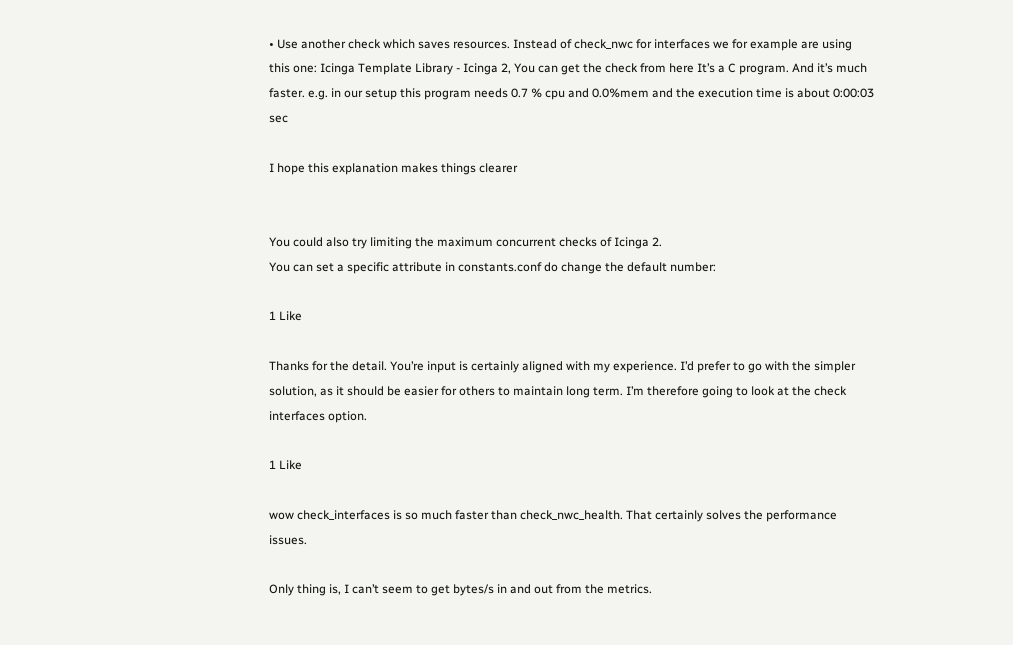• Use another check which saves resources. Instead of check_nwc for interfaces we for example are using this one: Icinga Template Library - Icinga 2, You can get the check from here It’s a C program. And it’s much faster. e.g. in our setup this program needs 0.7 % cpu and 0.0%mem and the execution time is about 0:00:03 sec

I hope this explanation makes things clearer


You could also try limiting the maximum concurrent checks of Icinga 2.
You can set a specific attribute in constants.conf do change the default number:

1 Like

Thanks for the detail. You’re input is certainly aligned with my experience. I’d prefer to go with the simpler solution, as it should be easier for others to maintain long term. I’m therefore going to look at the check interfaces option.

1 Like

wow check_interfaces is so much faster than check_nwc_health. That certainly solves the performance issues.

Only thing is, I can’t seem to get bytes/s in and out from the metrics.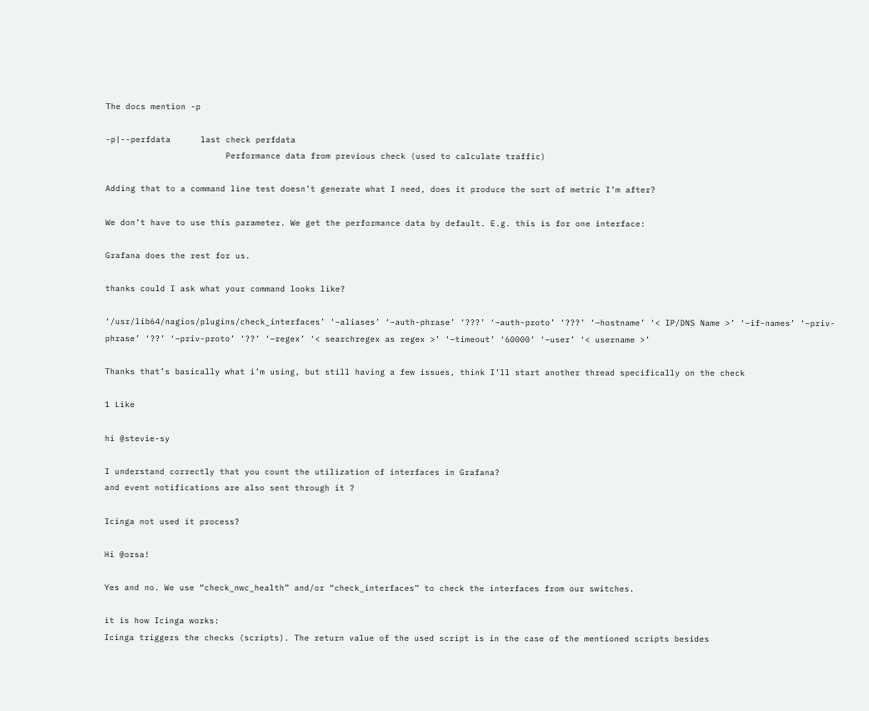The docs mention -p

-p|--perfdata      last check perfdata
                        Performance data from previous check (used to calculate traffic)

Adding that to a command line test doesn’t generate what I need, does it produce the sort of metric I’m after?

We don’t have to use this parameter. We get the performance data by default. E.g. this is for one interface:

Grafana does the rest for us.

thanks could I ask what your command looks like?

‘/usr/lib64/nagios/plugins/check_interfaces’ ‘–aliases’ ‘–auth-phrase’ ‘???’ ‘–auth-proto’ ‘???’ ‘–hostname’ ‘< IP/DNS Name >’ ‘–if-names’ ‘–priv-phrase’ ‘??’ ‘–priv-proto’ ‘??’ ‘–regex’ ‘< searchregex as regex >’ ‘–timeout’ ‘60000’ ‘–user’ ‘< username >’

Thanks that’s basically what i’m using, but still having a few issues, think I’ll start another thread specifically on the check

1 Like

hi @stevie-sy

I understand correctly that you count the utilization of interfaces in Grafana?
and event notifications are also sent through it ?

Icinga not used it process?

Hi @orsa!

Yes and no. We use “check_nwc_health” and/or “check_interfaces” to check the interfaces from our switches.

it is how Icinga works:
Icinga triggers the checks (scripts). The return value of the used script is in the case of the mentioned scripts besides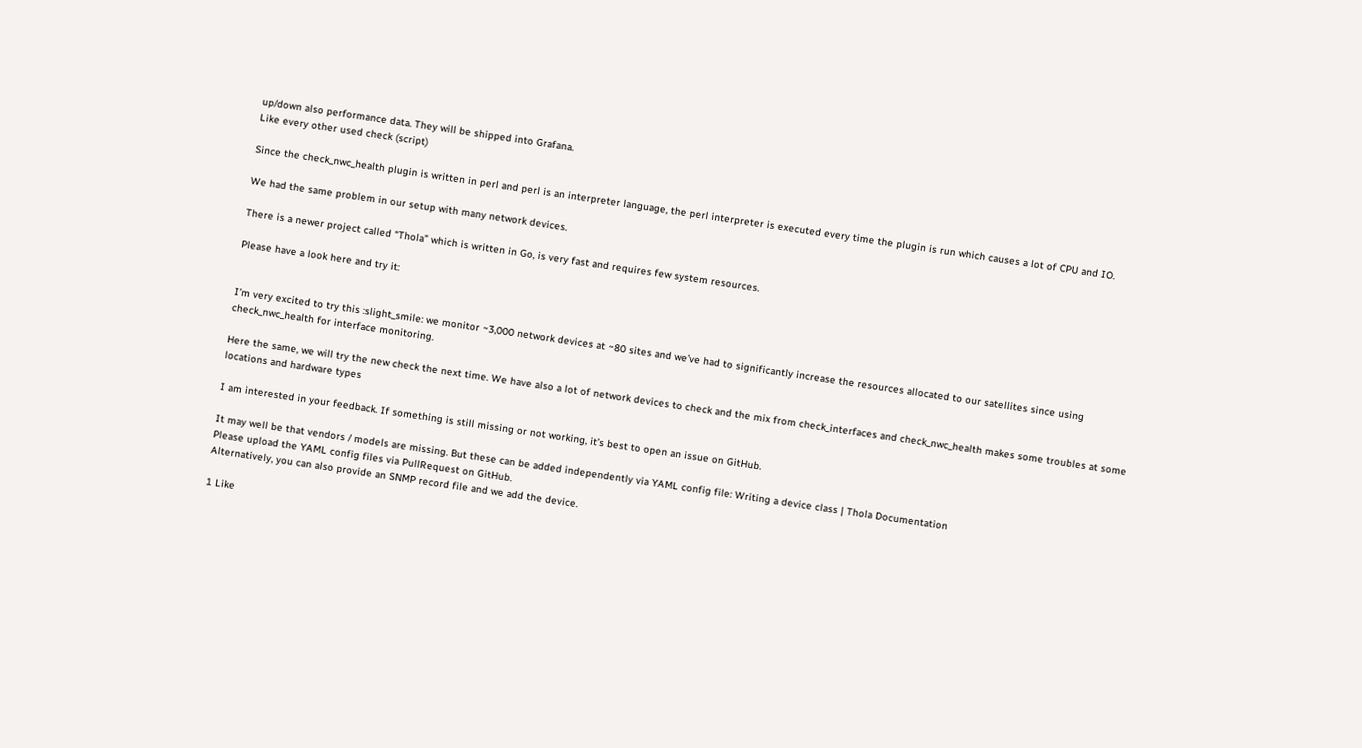up/down also performance data. They will be shipped into Grafana.
Like every other used check (script)

Since the check_nwc_health plugin is written in perl and perl is an interpreter language, the perl interpreter is executed every time the plugin is run which causes a lot of CPU and IO.

We had the same problem in our setup with many network devices.

There is a newer project called “Thola” which is written in Go, is very fast and requires few system resources.

Please have a look here and try it:


I’m very excited to try this :slight_smile: we monitor ~3,000 network devices at ~80 sites and we’ve had to significantly increase the resources allocated to our satellites since using check_nwc_health for interface monitoring.

Here the same, we will try the new check the next time. We have also a lot of network devices to check and the mix from check_interfaces and check_nwc_health makes some troubles at some locations and hardware types

I am interested in your feedback. If something is still missing or not working, it’s best to open an issue on GitHub.

It may well be that vendors / models are missing. But these can be added independently via YAML config file: Writing a device class | Thola Documentation
Please upload the YAML config files via PullRequest on GitHub.
Alternatively, you can also provide an SNMP record file and we add the device.

1 Like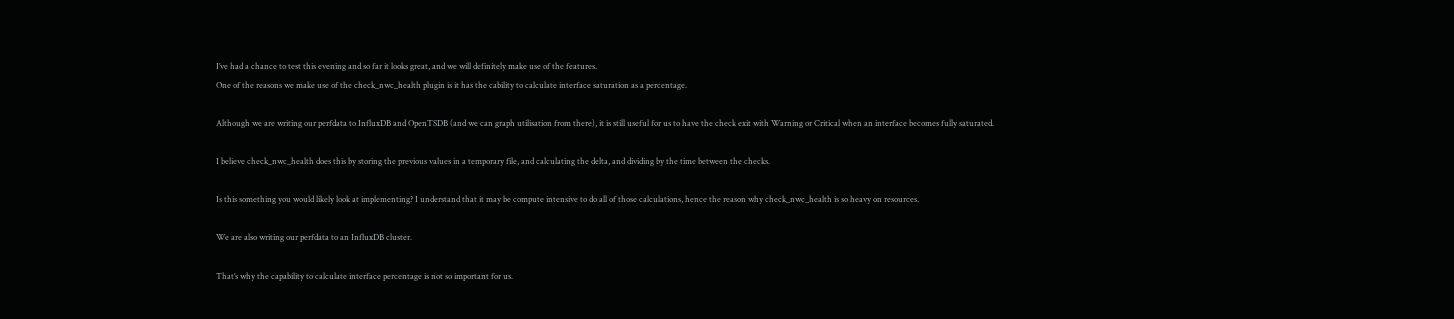I’ve had a chance to test this evening and so far it looks great, and we will definitely make use of the features.
One of the reasons we make use of the check_nwc_health plugin is it has the cability to calculate interface saturation as a percentage.

Although we are writing our perfdata to InfluxDB and OpenTSDB (and we can graph utilisation from there), it is still useful for us to have the check exit with Warning or Critical when an interface becomes fully saturated.

I believe check_nwc_health does this by storing the previous values in a temporary file, and calculating the delta, and dividing by the time between the checks.

Is this something you would likely look at implementing? I understand that it may be compute intensive to do all of those calculations, hence the reason why check_nwc_health is so heavy on resources.

We are also writing our perfdata to an InfluxDB cluster.

That’s why the capability to calculate interface percentage is not so important for us.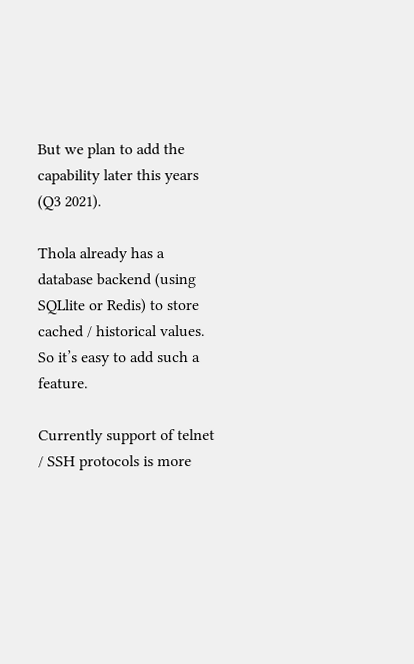But we plan to add the capability later this years (Q3 2021).

Thola already has a database backend (using SQLlite or Redis) to store cached / historical values.
So it’s easy to add such a feature.

Currently support of telnet / SSH protocols is more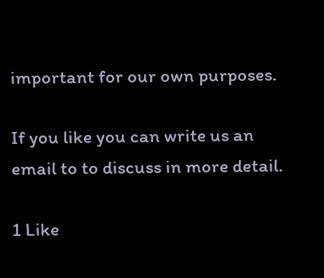important for our own purposes.

If you like you can write us an email to to discuss in more detail.

1 Like